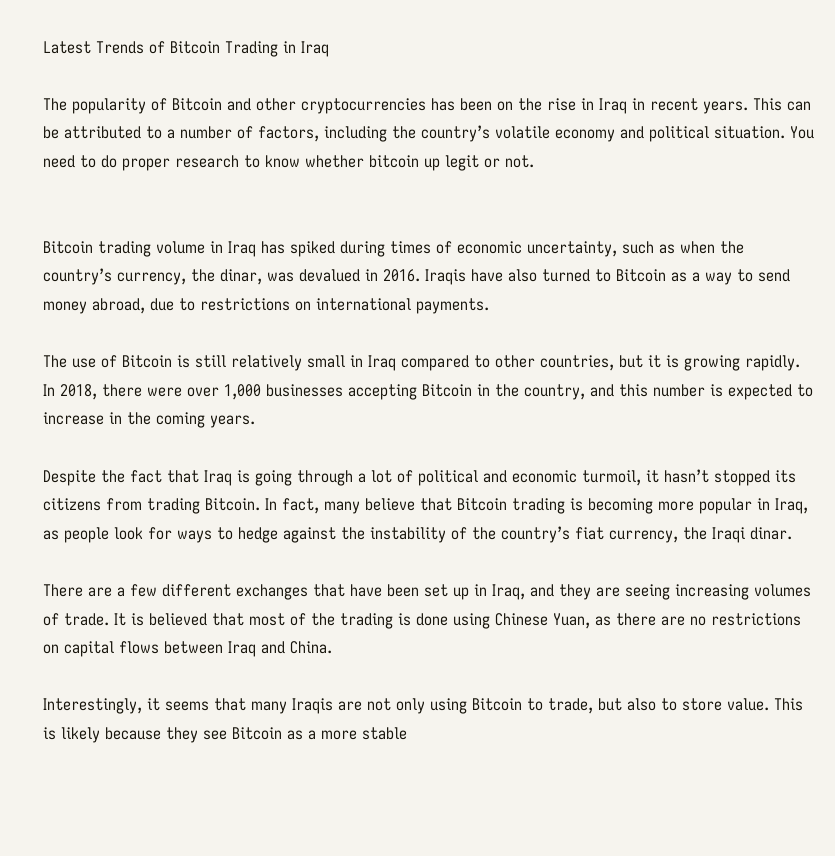Latest Trends of Bitcoin Trading in Iraq

The popularity of Bitcoin and other cryptocurrencies has been on the rise in Iraq in recent years. This can be attributed to a number of factors, including the country’s volatile economy and political situation. You need to do proper research to know whether bitcoin up legit or not.


Bitcoin trading volume in Iraq has spiked during times of economic uncertainty, such as when the country’s currency, the dinar, was devalued in 2016. Iraqis have also turned to Bitcoin as a way to send money abroad, due to restrictions on international payments.

The use of Bitcoin is still relatively small in Iraq compared to other countries, but it is growing rapidly. In 2018, there were over 1,000 businesses accepting Bitcoin in the country, and this number is expected to increase in the coming years.

Despite the fact that Iraq is going through a lot of political and economic turmoil, it hasn’t stopped its citizens from trading Bitcoin. In fact, many believe that Bitcoin trading is becoming more popular in Iraq, as people look for ways to hedge against the instability of the country’s fiat currency, the Iraqi dinar.

There are a few different exchanges that have been set up in Iraq, and they are seeing increasing volumes of trade. It is believed that most of the trading is done using Chinese Yuan, as there are no restrictions on capital flows between Iraq and China.

Interestingly, it seems that many Iraqis are not only using Bitcoin to trade, but also to store value. This is likely because they see Bitcoin as a more stable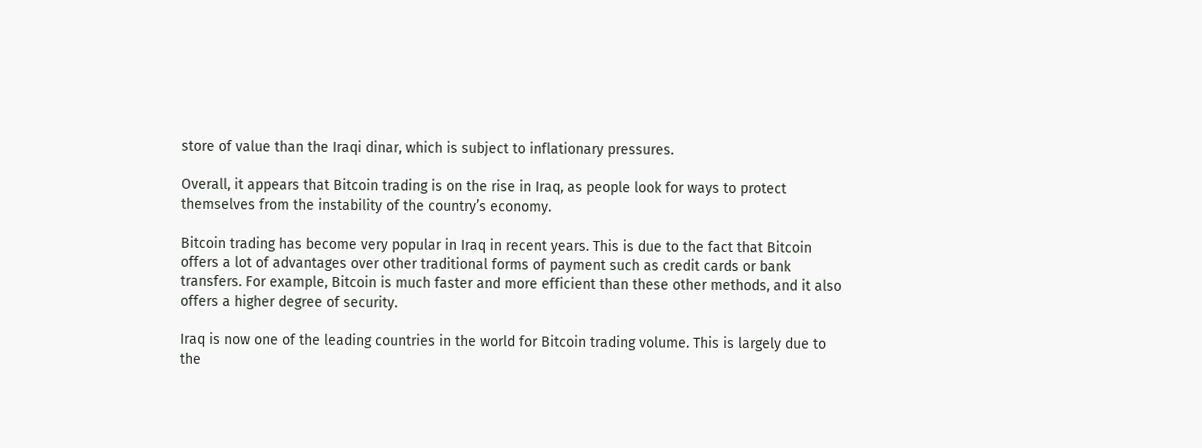store of value than the Iraqi dinar, which is subject to inflationary pressures.

Overall, it appears that Bitcoin trading is on the rise in Iraq, as people look for ways to protect themselves from the instability of the country’s economy.

Bitcoin trading has become very popular in Iraq in recent years. This is due to the fact that Bitcoin offers a lot of advantages over other traditional forms of payment such as credit cards or bank transfers. For example, Bitcoin is much faster and more efficient than these other methods, and it also offers a higher degree of security.

Iraq is now one of the leading countries in the world for Bitcoin trading volume. This is largely due to the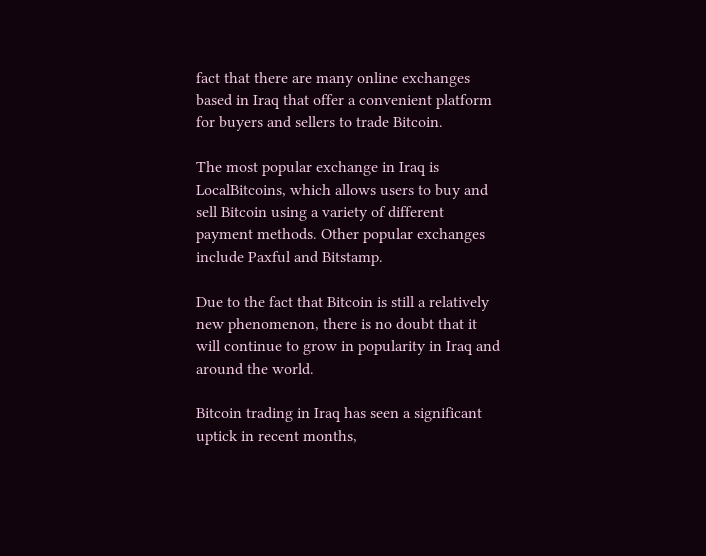fact that there are many online exchanges based in Iraq that offer a convenient platform for buyers and sellers to trade Bitcoin.

The most popular exchange in Iraq is LocalBitcoins, which allows users to buy and sell Bitcoin using a variety of different payment methods. Other popular exchanges include Paxful and Bitstamp.

Due to the fact that Bitcoin is still a relatively new phenomenon, there is no doubt that it will continue to grow in popularity in Iraq and around the world.

Bitcoin trading in Iraq has seen a significant uptick in recent months,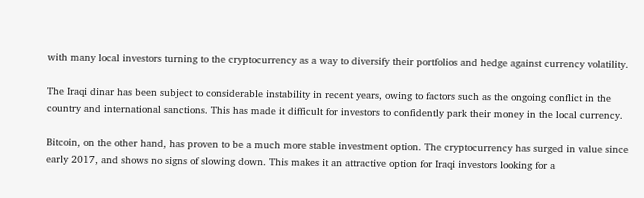with many local investors turning to the cryptocurrency as a way to diversify their portfolios and hedge against currency volatility.

The Iraqi dinar has been subject to considerable instability in recent years, owing to factors such as the ongoing conflict in the country and international sanctions. This has made it difficult for investors to confidently park their money in the local currency.

Bitcoin, on the other hand, has proven to be a much more stable investment option. The cryptocurrency has surged in value since early 2017, and shows no signs of slowing down. This makes it an attractive option for Iraqi investors looking for a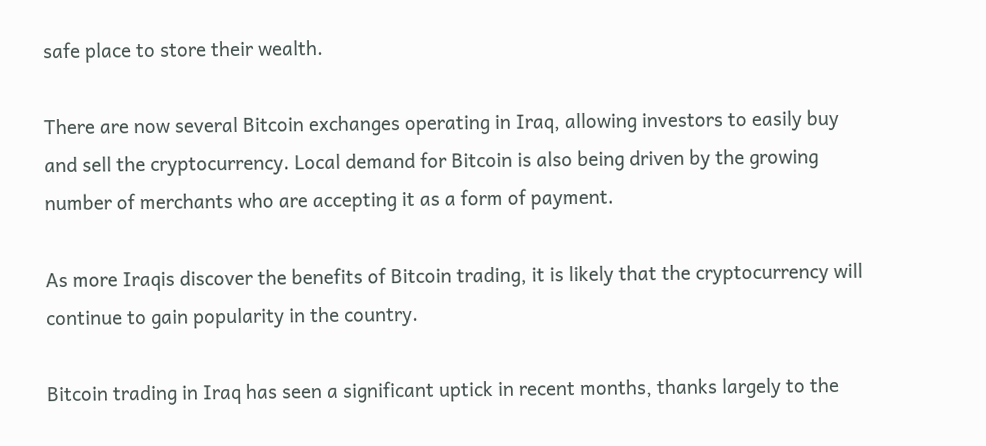safe place to store their wealth.

There are now several Bitcoin exchanges operating in Iraq, allowing investors to easily buy and sell the cryptocurrency. Local demand for Bitcoin is also being driven by the growing number of merchants who are accepting it as a form of payment.

As more Iraqis discover the benefits of Bitcoin trading, it is likely that the cryptocurrency will continue to gain popularity in the country.

Bitcoin trading in Iraq has seen a significant uptick in recent months, thanks largely to the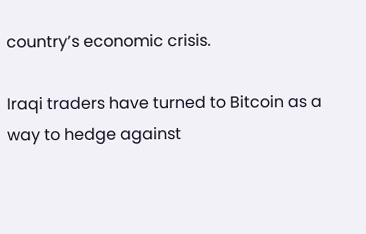country’s economic crisis.

Iraqi traders have turned to Bitcoin as a way to hedge against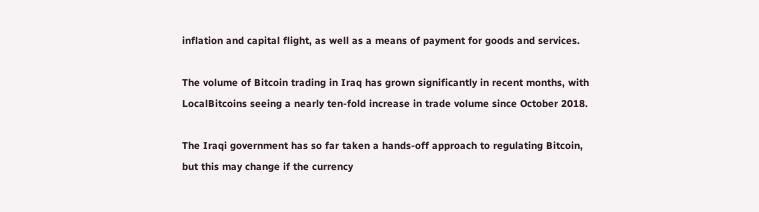inflation and capital flight, as well as a means of payment for goods and services.

The volume of Bitcoin trading in Iraq has grown significantly in recent months, with LocalBitcoins seeing a nearly ten-fold increase in trade volume since October 2018.

The Iraqi government has so far taken a hands-off approach to regulating Bitcoin, but this may change if the currency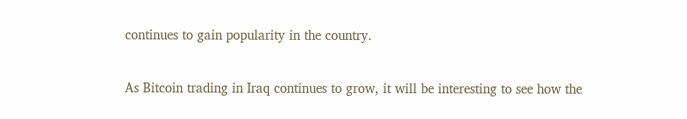continues to gain popularity in the country.

As Bitcoin trading in Iraq continues to grow, it will be interesting to see how the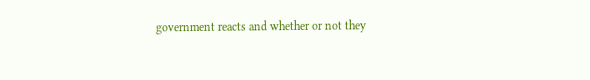government reacts and whether or not they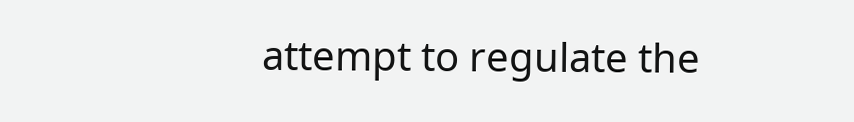attempt to regulate the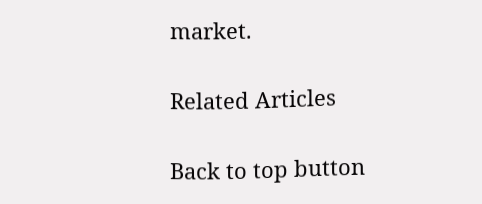market.

Related Articles

Back to top button